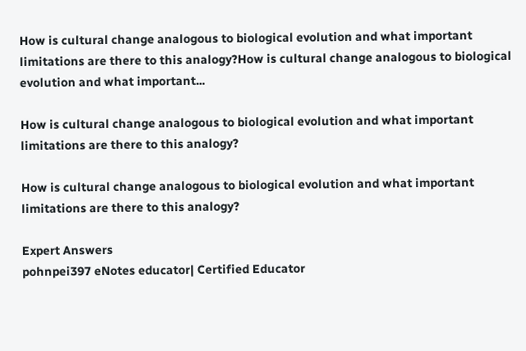How is cultural change analogous to biological evolution and what important limitations are there to this analogy?How is cultural change analogous to biological evolution and what important...

How is cultural change analogous to biological evolution and what important limitations are there to this analogy?

How is cultural change analogous to biological evolution and what important limitations are there to this analogy?

Expert Answers
pohnpei397 eNotes educator| Certified Educator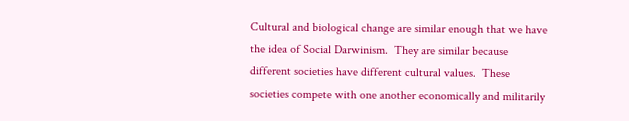Cultural and biological change are similar enough that we have the idea of Social Darwinism.  They are similar because different societies have different cultural values.  These societies compete with one another economically and militarily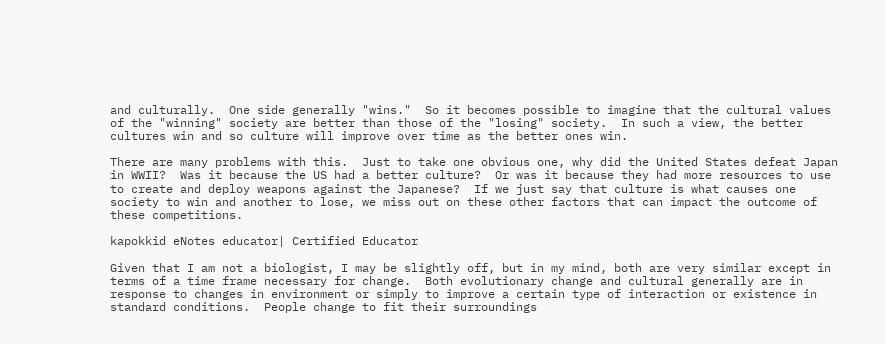and culturally.  One side generally "wins."  So it becomes possible to imagine that the cultural values of the "winning" society are better than those of the "losing" society.  In such a view, the better cultures win and so culture will improve over time as the better ones win.

There are many problems with this.  Just to take one obvious one, why did the United States defeat Japan in WWII?  Was it because the US had a better culture?  Or was it because they had more resources to use to create and deploy weapons against the Japanese?  If we just say that culture is what causes one society to win and another to lose, we miss out on these other factors that can impact the outcome of these competitions.

kapokkid eNotes educator| Certified Educator

Given that I am not a biologist, I may be slightly off, but in my mind, both are very similar except in terms of a time frame necessary for change.  Both evolutionary change and cultural generally are in response to changes in environment or simply to improve a certain type of interaction or existence in standard conditions.  People change to fit their surroundings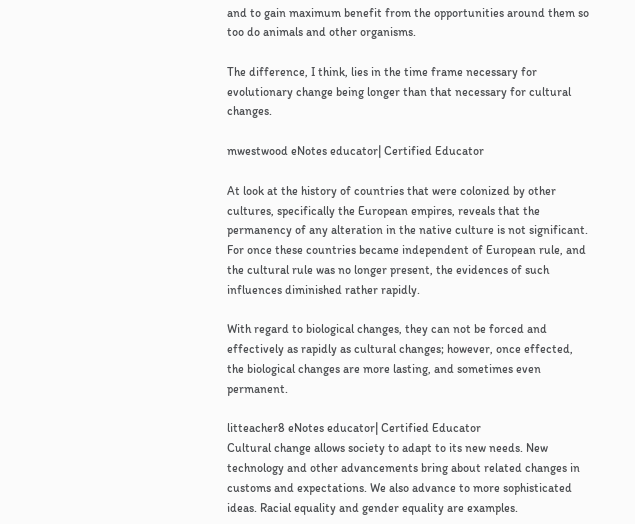and to gain maximum benefit from the opportunities around them so too do animals and other organisms.

The difference, I think, lies in the time frame necessary for evolutionary change being longer than that necessary for cultural changes.

mwestwood eNotes educator| Certified Educator

At look at the history of countries that were colonized by other cultures, specifically the European empires, reveals that the permanency of any alteration in the native culture is not significant.  For once these countries became independent of European rule, and the cultural rule was no longer present, the evidences of such influences diminished rather rapidly.

With regard to biological changes, they can not be forced and effectively as rapidly as cultural changes; however, once effected, the biological changes are more lasting, and sometimes even permanent.

litteacher8 eNotes educator| Certified Educator
Cultural change allows society to adapt to its new needs. New technology and other advancements bring about related changes in customs and expectations. We also advance to more sophisticated ideas. Racial equality and gender equality are examples.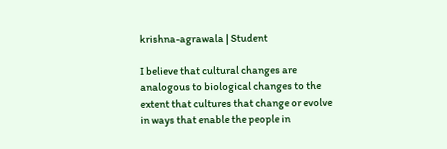krishna-agrawala | Student

I believe that cultural changes are analogous to biological changes to the extent that cultures that change or evolve in ways that enable the people in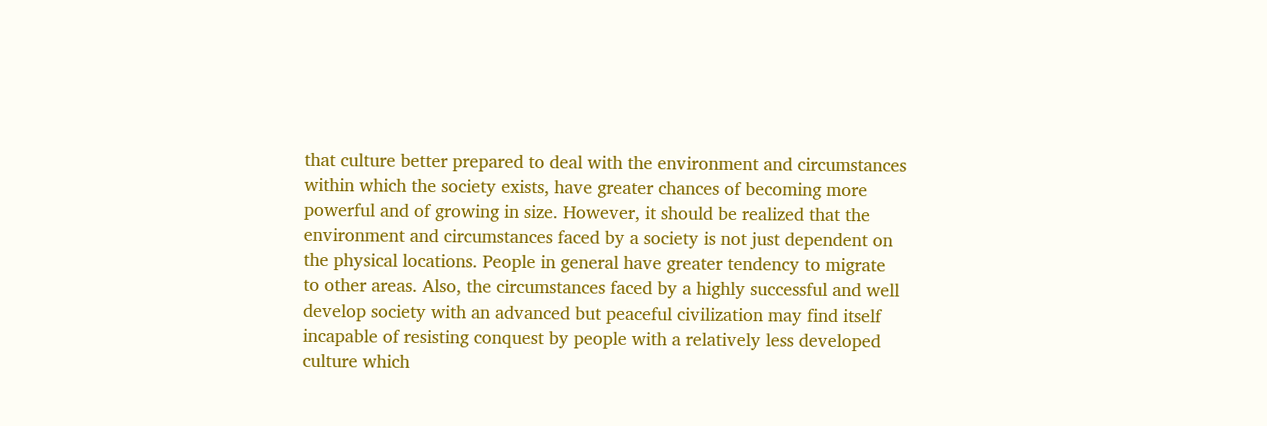that culture better prepared to deal with the environment and circumstances within which the society exists, have greater chances of becoming more powerful and of growing in size. However, it should be realized that the environment and circumstances faced by a society is not just dependent on the physical locations. People in general have greater tendency to migrate to other areas. Also, the circumstances faced by a highly successful and well develop society with an advanced but peaceful civilization may find itself incapable of resisting conquest by people with a relatively less developed culture which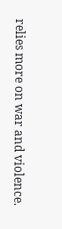relies more on war and violence.